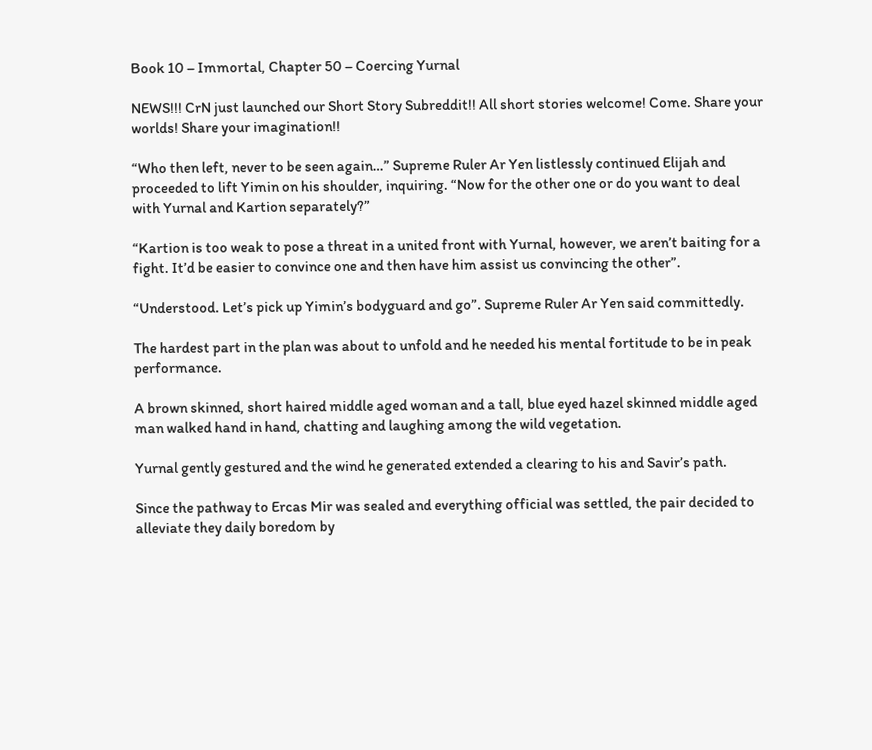Book 10 – Immortal, Chapter 50 – Coercing Yurnal

NEWS!!! CrN just launched our Short Story Subreddit!! All short stories welcome! Come. Share your worlds! Share your imagination!!

“Who then left, never to be seen again…” Supreme Ruler Ar Yen listlessly continued Elijah and proceeded to lift Yimin on his shoulder, inquiring. “Now for the other one or do you want to deal with Yurnal and Kartion separately?”

“Kartion is too weak to pose a threat in a united front with Yurnal, however, we aren’t baiting for a fight. It’d be easier to convince one and then have him assist us convincing the other”.

“Understood. Let’s pick up Yimin’s bodyguard and go”. Supreme Ruler Ar Yen said committedly.

The hardest part in the plan was about to unfold and he needed his mental fortitude to be in peak performance.

A brown skinned, short haired middle aged woman and a tall, blue eyed hazel skinned middle aged man walked hand in hand, chatting and laughing among the wild vegetation.

Yurnal gently gestured and the wind he generated extended a clearing to his and Savir’s path.

Since the pathway to Ercas Mir was sealed and everything official was settled, the pair decided to alleviate they daily boredom by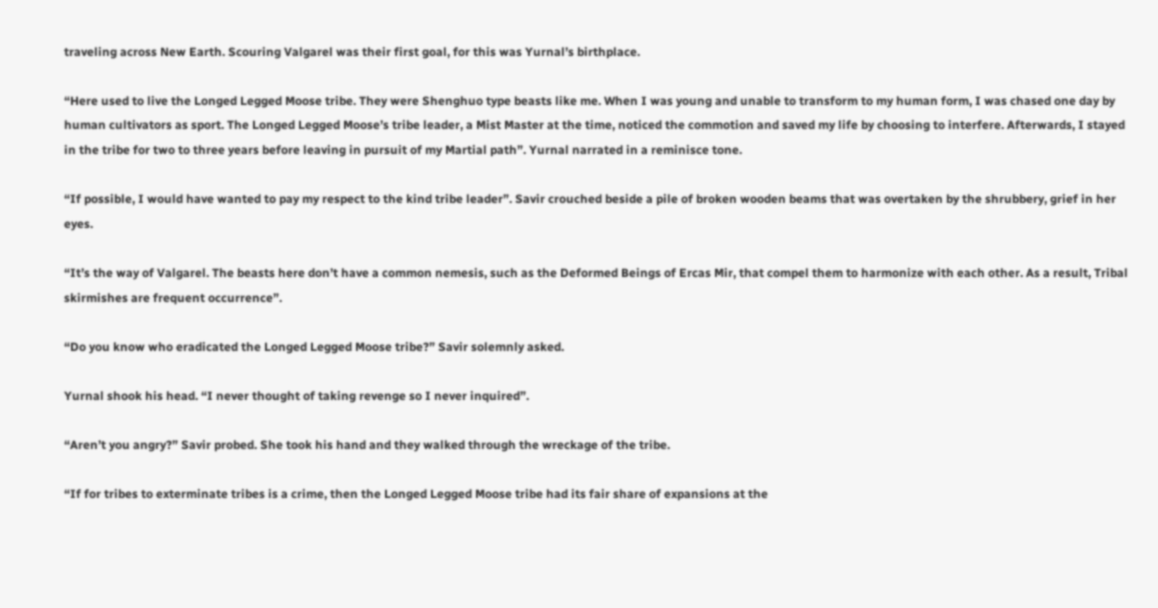traveling across New Earth. Scouring Valgarel was their first goal, for this was Yurnal’s birthplace.

“Here used to live the Longed Legged Moose tribe. They were Shenghuo type beasts like me. When I was young and unable to transform to my human form, I was chased one day by human cultivators as sport. The Longed Legged Moose’s tribe leader, a Mist Master at the time, noticed the commotion and saved my life by choosing to interfere. Afterwards, I stayed in the tribe for two to three years before leaving in pursuit of my Martial path”. Yurnal narrated in a reminisce tone.

“If possible, I would have wanted to pay my respect to the kind tribe leader”. Savir crouched beside a pile of broken wooden beams that was overtaken by the shrubbery, grief in her eyes.

“It’s the way of Valgarel. The beasts here don’t have a common nemesis, such as the Deformed Beings of Ercas Mir, that compel them to harmonize with each other. As a result, Tribal skirmishes are frequent occurrence”.

“Do you know who eradicated the Longed Legged Moose tribe?” Savir solemnly asked.

Yurnal shook his head. “I never thought of taking revenge so I never inquired”.

“Aren’t you angry?” Savir probed. She took his hand and they walked through the wreckage of the tribe.

“If for tribes to exterminate tribes is a crime, then the Longed Legged Moose tribe had its fair share of expansions at the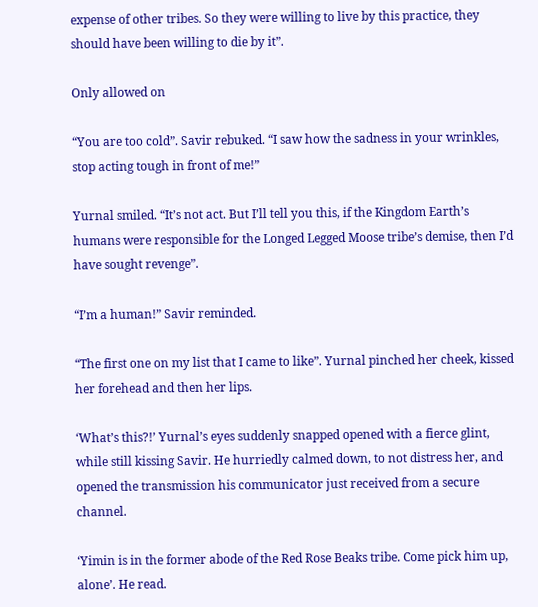expense of other tribes. So they were willing to live by this practice, they should have been willing to die by it”.

Only allowed on

“You are too cold”. Savir rebuked. “I saw how the sadness in your wrinkles, stop acting tough in front of me!”

Yurnal smiled. “It’s not act. But I’ll tell you this, if the Kingdom Earth’s humans were responsible for the Longed Legged Moose tribe’s demise, then I’d have sought revenge”.

“I’m a human!” Savir reminded.

“The first one on my list that I came to like”. Yurnal pinched her cheek, kissed her forehead and then her lips.

‘What’s this?!’ Yurnal’s eyes suddenly snapped opened with a fierce glint, while still kissing Savir. He hurriedly calmed down, to not distress her, and opened the transmission his communicator just received from a secure channel.

‘Yimin is in the former abode of the Red Rose Beaks tribe. Come pick him up, alone’. He read.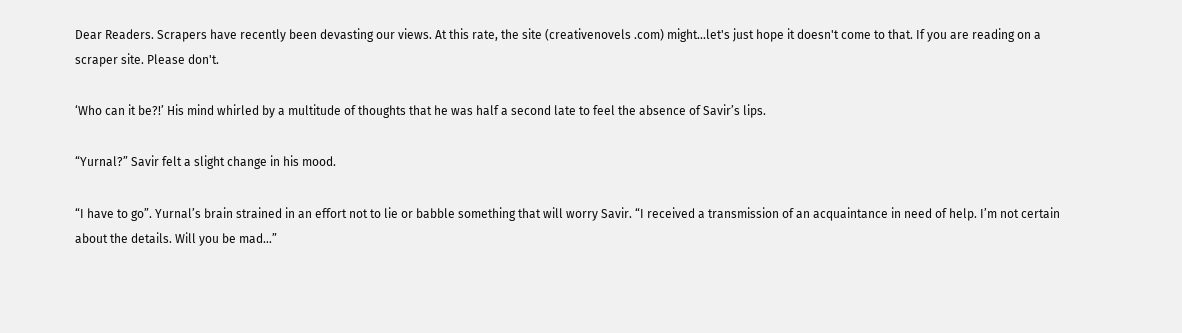Dear Readers. Scrapers have recently been devasting our views. At this rate, the site (creativenovels .com) might...let's just hope it doesn't come to that. If you are reading on a scraper site. Please don't.

‘Who can it be?!’ His mind whirled by a multitude of thoughts that he was half a second late to feel the absence of Savir’s lips.

“Yurnal?” Savir felt a slight change in his mood.

“I have to go”. Yurnal’s brain strained in an effort not to lie or babble something that will worry Savir. “I received a transmission of an acquaintance in need of help. I’m not certain about the details. Will you be mad…”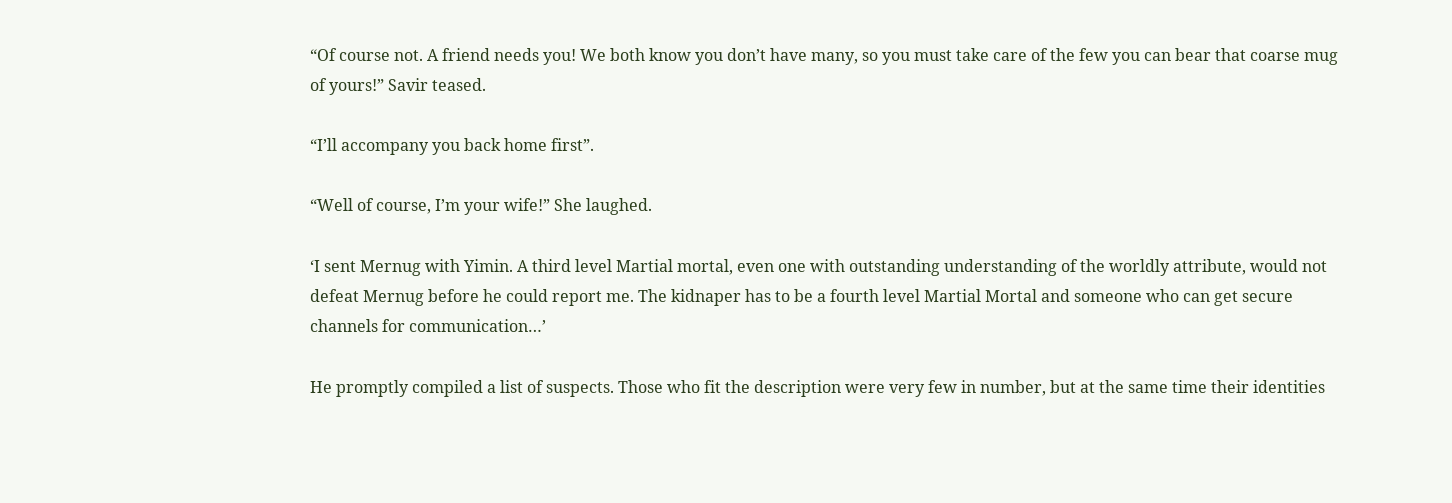“Of course not. A friend needs you! We both know you don’t have many, so you must take care of the few you can bear that coarse mug of yours!” Savir teased.

“I’ll accompany you back home first”.

“Well of course, I’m your wife!” She laughed.

‘I sent Mernug with Yimin. A third level Martial mortal, even one with outstanding understanding of the worldly attribute, would not defeat Mernug before he could report me. The kidnaper has to be a fourth level Martial Mortal and someone who can get secure channels for communication…’

He promptly compiled a list of suspects. Those who fit the description were very few in number, but at the same time their identities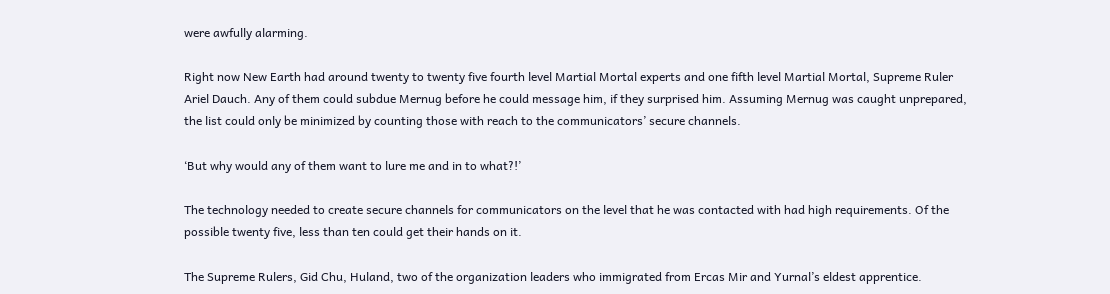were awfully alarming.

Right now New Earth had around twenty to twenty five fourth level Martial Mortal experts and one fifth level Martial Mortal, Supreme Ruler Ariel Dauch. Any of them could subdue Mernug before he could message him, if they surprised him. Assuming Mernug was caught unprepared, the list could only be minimized by counting those with reach to the communicators’ secure channels.

‘But why would any of them want to lure me and in to what?!’

The technology needed to create secure channels for communicators on the level that he was contacted with had high requirements. Of the possible twenty five, less than ten could get their hands on it.

The Supreme Rulers, Gid Chu, Huland, two of the organization leaders who immigrated from Ercas Mir and Yurnal’s eldest apprentice.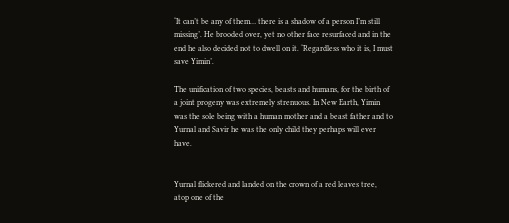‘It can’t be any of them… there is a shadow of a person I’m still missing’. He brooded over, yet no other face resurfaced and in the end he also decided not to dwell on it. ‘Regardless who it is, I must save Yimin’.

The unification of two species, beasts and humans, for the birth of a joint progeny was extremely strenuous. In New Earth, Yimin was the sole being with a human mother and a beast father and to Yurnal and Savir he was the only child they perhaps will ever have.


Yurnal flickered and landed on the crown of a red leaves tree, atop one of the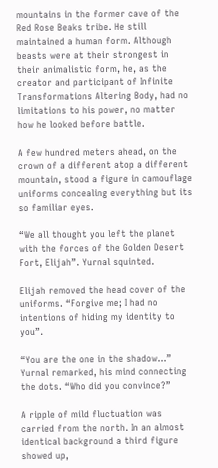mountains in the former cave of the Red Rose Beaks tribe. He still maintained a human form. Although beasts were at their strongest in their animalistic form, he, as the creator and participant of Infinite Transformations Altering Body, had no limitations to his power, no matter how he looked before battle.

A few hundred meters ahead, on the crown of a different atop a different mountain, stood a figure in camouflage uniforms concealing everything but its so familiar eyes.

“We all thought you left the planet with the forces of the Golden Desert Fort, Elijah”. Yurnal squinted.

Elijah removed the head cover of the uniforms. “Forgive me; I had no intentions of hiding my identity to you”.

“You are the one in the shadow…” Yurnal remarked, his mind connecting the dots. “Who did you convince?”

A ripple of mild fluctuation was carried from the north. In an almost identical background a third figure showed up,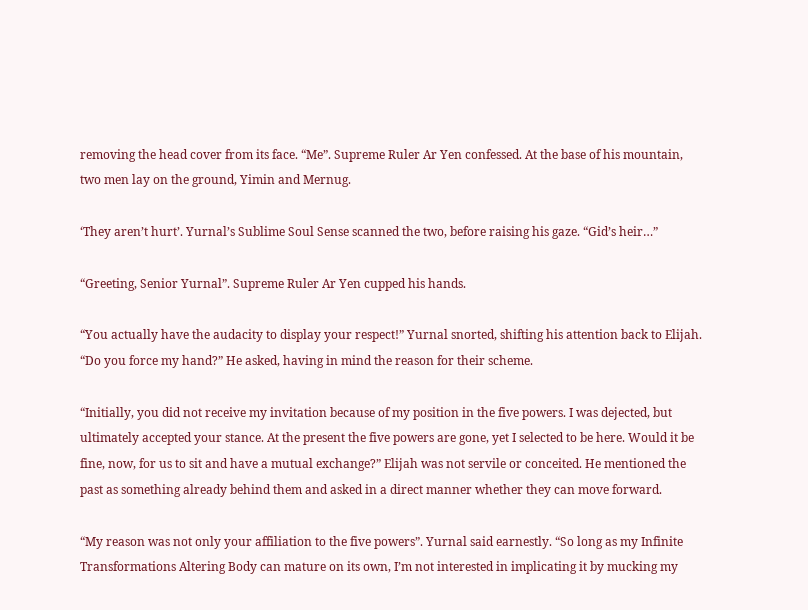removing the head cover from its face. “Me”. Supreme Ruler Ar Yen confessed. At the base of his mountain, two men lay on the ground, Yimin and Mernug.

‘They aren’t hurt’. Yurnal’s Sublime Soul Sense scanned the two, before raising his gaze. “Gid’s heir…”

“Greeting, Senior Yurnal”. Supreme Ruler Ar Yen cupped his hands.

“You actually have the audacity to display your respect!” Yurnal snorted, shifting his attention back to Elijah. “Do you force my hand?” He asked, having in mind the reason for their scheme.

“Initially, you did not receive my invitation because of my position in the five powers. I was dejected, but ultimately accepted your stance. At the present the five powers are gone, yet I selected to be here. Would it be fine, now, for us to sit and have a mutual exchange?” Elijah was not servile or conceited. He mentioned the past as something already behind them and asked in a direct manner whether they can move forward.

“My reason was not only your affiliation to the five powers”. Yurnal said earnestly. “So long as my Infinite Transformations Altering Body can mature on its own, I’m not interested in implicating it by mucking my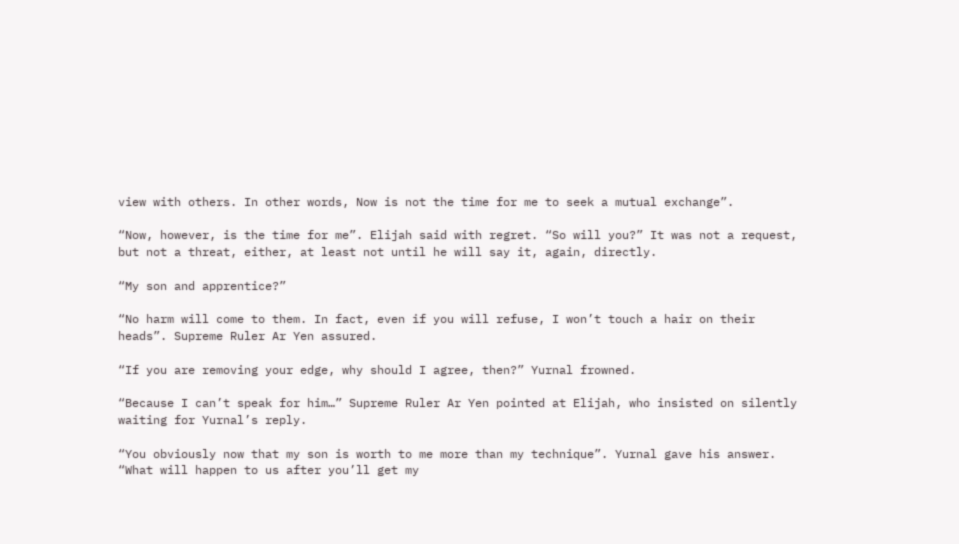view with others. In other words, Now is not the time for me to seek a mutual exchange”.

“Now, however, is the time for me”. Elijah said with regret. “So will you?” It was not a request, but not a threat, either, at least not until he will say it, again, directly.

“My son and apprentice?”

“No harm will come to them. In fact, even if you will refuse, I won’t touch a hair on their heads”. Supreme Ruler Ar Yen assured.

“If you are removing your edge, why should I agree, then?” Yurnal frowned.

“Because I can’t speak for him…” Supreme Ruler Ar Yen pointed at Elijah, who insisted on silently waiting for Yurnal’s reply.

“You obviously now that my son is worth to me more than my technique”. Yurnal gave his answer. “What will happen to us after you’ll get my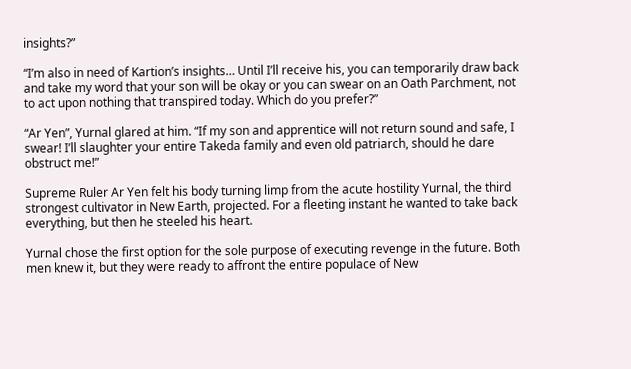insights?”

“I’m also in need of Kartion’s insights… Until I’ll receive his, you can temporarily draw back and take my word that your son will be okay or you can swear on an Oath Parchment, not to act upon nothing that transpired today. Which do you prefer?”

“Ar Yen”, Yurnal glared at him. “If my son and apprentice will not return sound and safe, I swear! I’ll slaughter your entire Takeda family and even old patriarch, should he dare obstruct me!”

Supreme Ruler Ar Yen felt his body turning limp from the acute hostility Yurnal, the third strongest cultivator in New Earth, projected. For a fleeting instant he wanted to take back everything, but then he steeled his heart.

Yurnal chose the first option for the sole purpose of executing revenge in the future. Both men knew it, but they were ready to affront the entire populace of New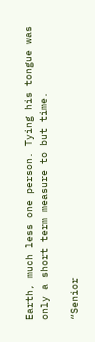Earth, much less one person. Tying his tongue was only a short term measure to but time.

“Senior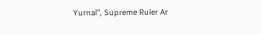Yurnal”, Supreme Ruler Ar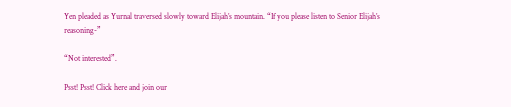Yen pleaded as Yurnal traversed slowly toward Elijah’s mountain. “If you please listen to Senior Elijah’s reasoning-”

“Not interested”.

Psst! Psst! Click here and join our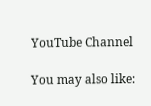YouTube Channel

You may also like: